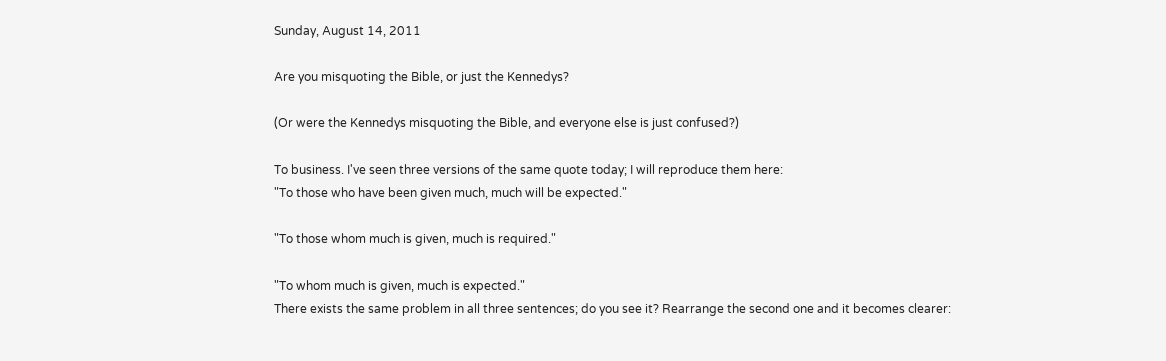Sunday, August 14, 2011

Are you misquoting the Bible, or just the Kennedys?

(Or were the Kennedys misquoting the Bible, and everyone else is just confused?)

To business. I've seen three versions of the same quote today; I will reproduce them here:
"To those who have been given much, much will be expected."

"To those whom much is given, much is required."

"To whom much is given, much is expected."
There exists the same problem in all three sentences; do you see it? Rearrange the second one and it becomes clearer: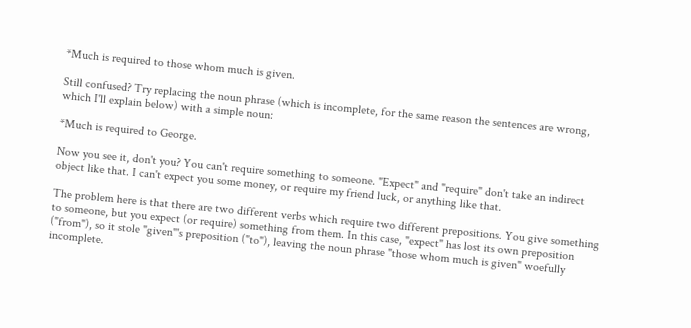*Much is required to those whom much is given.

Still confused? Try replacing the noun phrase (which is incomplete, for the same reason the sentences are wrong, which I'll explain below) with a simple noun:

*Much is required to George.

Now you see it, don't you? You can't require something to someone. "Expect" and "require" don't take an indirect object like that. I can't expect you some money, or require my friend luck, or anything like that.

The problem here is that there are two different verbs which require two different prepositions. You give something to someone, but you expect (or require) something from them. In this case, "expect" has lost its own preposition ("from"), so it stole "given"'s preposition ("to"), leaving the noun phrase "those whom much is given" woefully incomplete.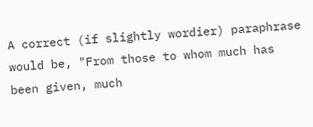A correct (if slightly wordier) paraphrase would be, "From those to whom much has been given, much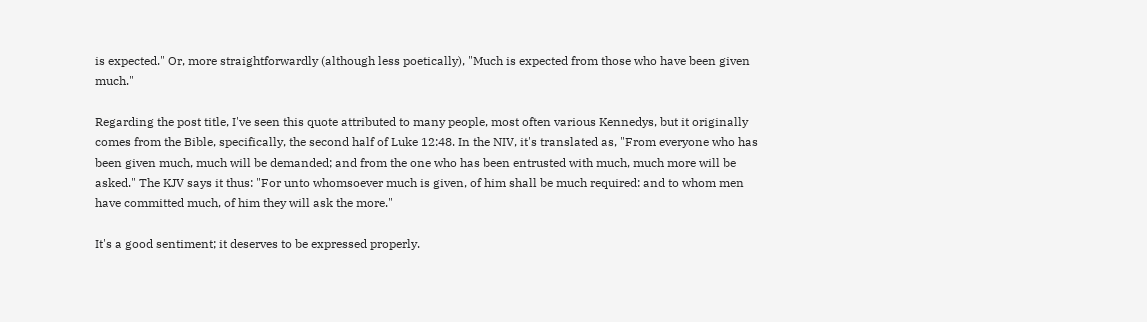is expected." Or, more straightforwardly (although less poetically), "Much is expected from those who have been given much."

Regarding the post title, I've seen this quote attributed to many people, most often various Kennedys, but it originally comes from the Bible, specifically, the second half of Luke 12:48. In the NIV, it's translated as, "From everyone who has been given much, much will be demanded; and from the one who has been entrusted with much, much more will be asked." The KJV says it thus: "For unto whomsoever much is given, of him shall be much required: and to whom men have committed much, of him they will ask the more."

It's a good sentiment; it deserves to be expressed properly.